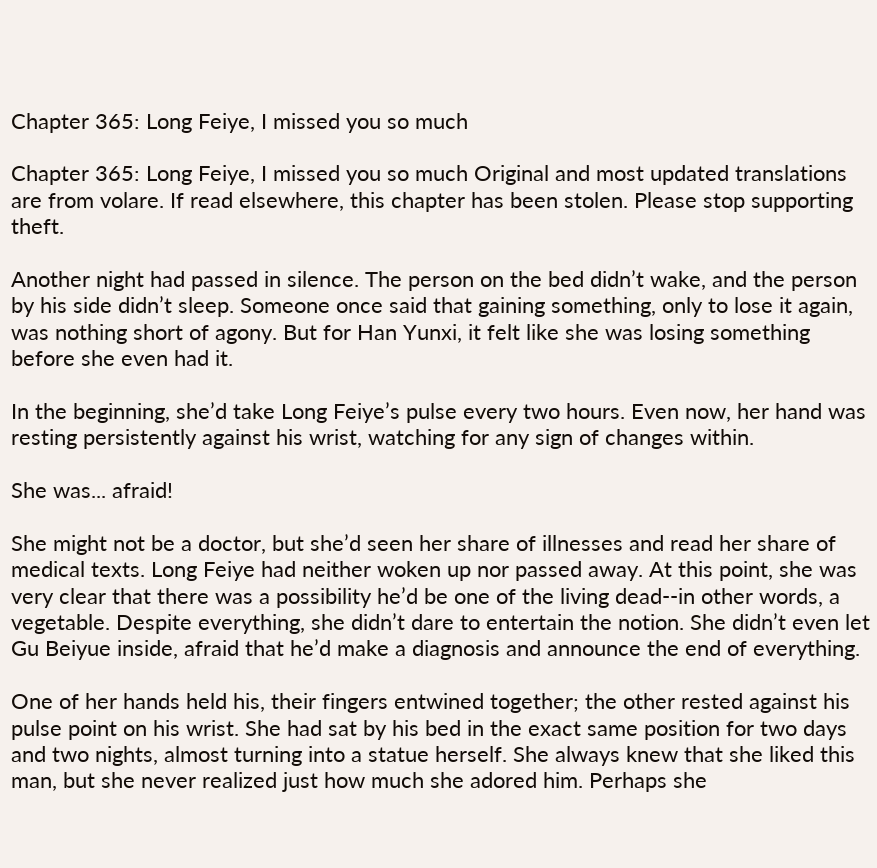Chapter 365: Long Feiye, I missed you so much

Chapter 365: Long Feiye, I missed you so much Original and most updated translations are from volare. If read elsewhere, this chapter has been stolen. Please stop supporting theft.

Another night had passed in silence. The person on the bed didn’t wake, and the person by his side didn’t sleep. Someone once said that gaining something, only to lose it again, was nothing short of agony. But for Han Yunxi, it felt like she was losing something before she even had it.

In the beginning, she’d take Long Feiye’s pulse every two hours. Even now, her hand was resting persistently against his wrist, watching for any sign of changes within.

She was... afraid!

She might not be a doctor, but she’d seen her share of illnesses and read her share of medical texts. Long Feiye had neither woken up nor passed away. At this point, she was very clear that there was a possibility he’d be one of the living dead--in other words, a vegetable. Despite everything, she didn’t dare to entertain the notion. She didn’t even let Gu Beiyue inside, afraid that he’d make a diagnosis and announce the end of everything.

One of her hands held his, their fingers entwined together; the other rested against his pulse point on his wrist. She had sat by his bed in the exact same position for two days and two nights, almost turning into a statue herself. She always knew that she liked this man, but she never realized just how much she adored him. Perhaps she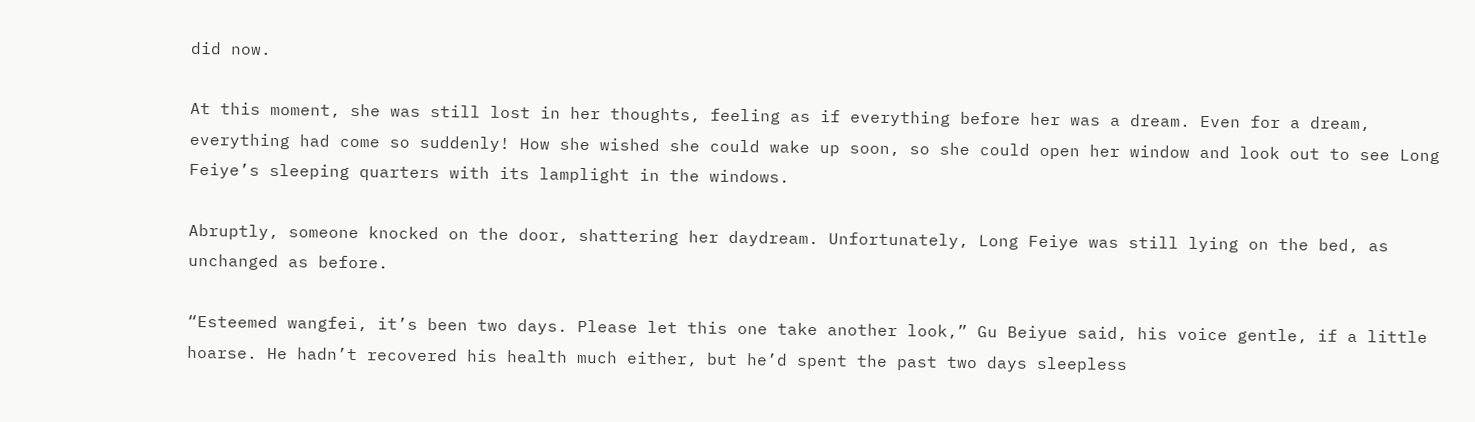did now.

At this moment, she was still lost in her thoughts, feeling as if everything before her was a dream. Even for a dream, everything had come so suddenly! How she wished she could wake up soon, so she could open her window and look out to see Long Feiye’s sleeping quarters with its lamplight in the windows.

Abruptly, someone knocked on the door, shattering her daydream. Unfortunately, Long Feiye was still lying on the bed, as unchanged as before.

“Esteemed wangfei, it’s been two days. Please let this one take another look,” Gu Beiyue said, his voice gentle, if a little hoarse. He hadn’t recovered his health much either, but he’d spent the past two days sleepless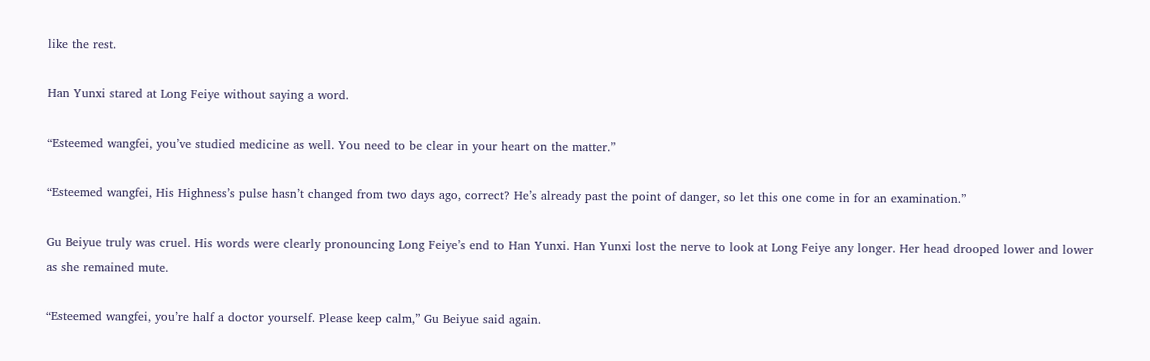like the rest.

Han Yunxi stared at Long Feiye without saying a word.

“Esteemed wangfei, you’ve studied medicine as well. You need to be clear in your heart on the matter.”

“Esteemed wangfei, His Highness’s pulse hasn’t changed from two days ago, correct? He’s already past the point of danger, so let this one come in for an examination.”

Gu Beiyue truly was cruel. His words were clearly pronouncing Long Feiye’s end to Han Yunxi. Han Yunxi lost the nerve to look at Long Feiye any longer. Her head drooped lower and lower as she remained mute.

“Esteemed wangfei, you’re half a doctor yourself. Please keep calm,” Gu Beiyue said again.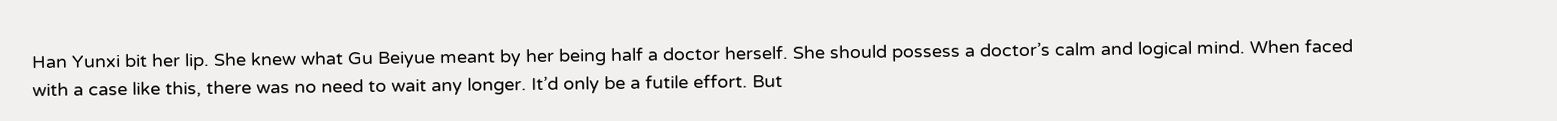Han Yunxi bit her lip. She knew what Gu Beiyue meant by her being half a doctor herself. She should possess a doctor’s calm and logical mind. When faced with a case like this, there was no need to wait any longer. It’d only be a futile effort. But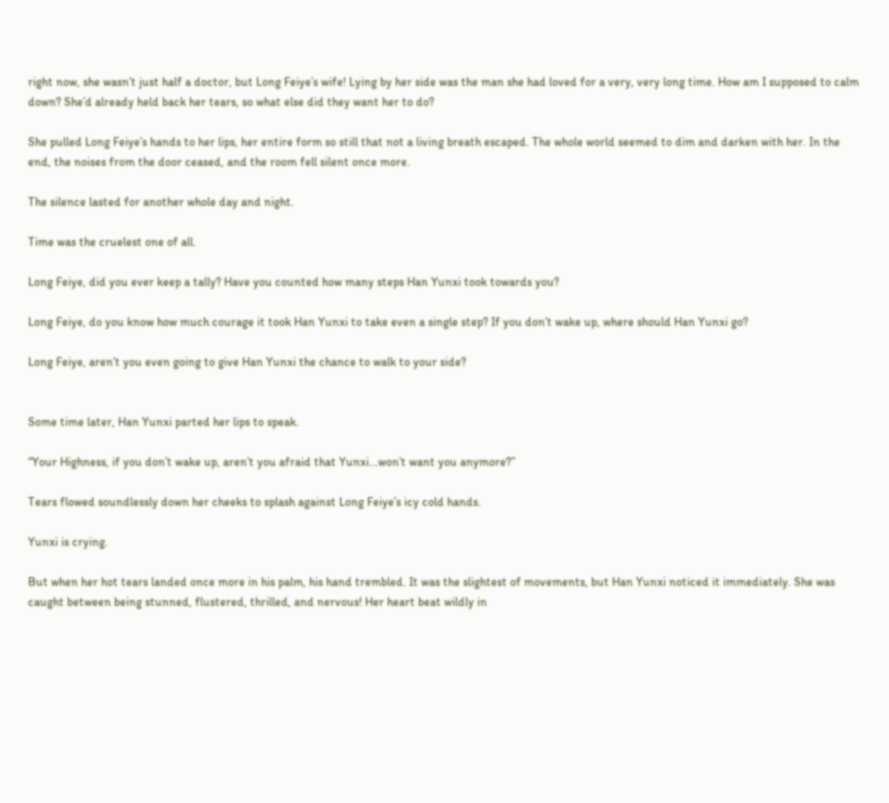right now, she wasn’t just half a doctor, but Long Feiye’s wife! Lying by her side was the man she had loved for a very, very long time. How am I supposed to calm down? She’d already held back her tears, so what else did they want her to do?

She pulled Long Feiye’s hands to her lips, her entire form so still that not a living breath escaped. The whole world seemed to dim and darken with her. In the end, the noises from the door ceased, and the room fell silent once more.

The silence lasted for another whole day and night.

Time was the cruelest one of all.

Long Feiye, did you ever keep a tally? Have you counted how many steps Han Yunxi took towards you?

Long Feiye, do you know how much courage it took Han Yunxi to take even a single step? If you don’t wake up, where should Han Yunxi go?

Long Feiye, aren’t you even going to give Han Yunxi the chance to walk to your side?


Some time later, Han Yunxi parted her lips to speak.

“Your Highness, if you don’t wake up, aren’t you afraid that Yunxi...won’t want you anymore?”

Tears flowed soundlessly down her cheeks to splash against Long Feiye’s icy cold hands.

Yunxi is crying.

But when her hot tears landed once more in his palm, his hand trembled. It was the slightest of movements, but Han Yunxi noticed it immediately. She was caught between being stunned, flustered, thrilled, and nervous! Her heart beat wildly in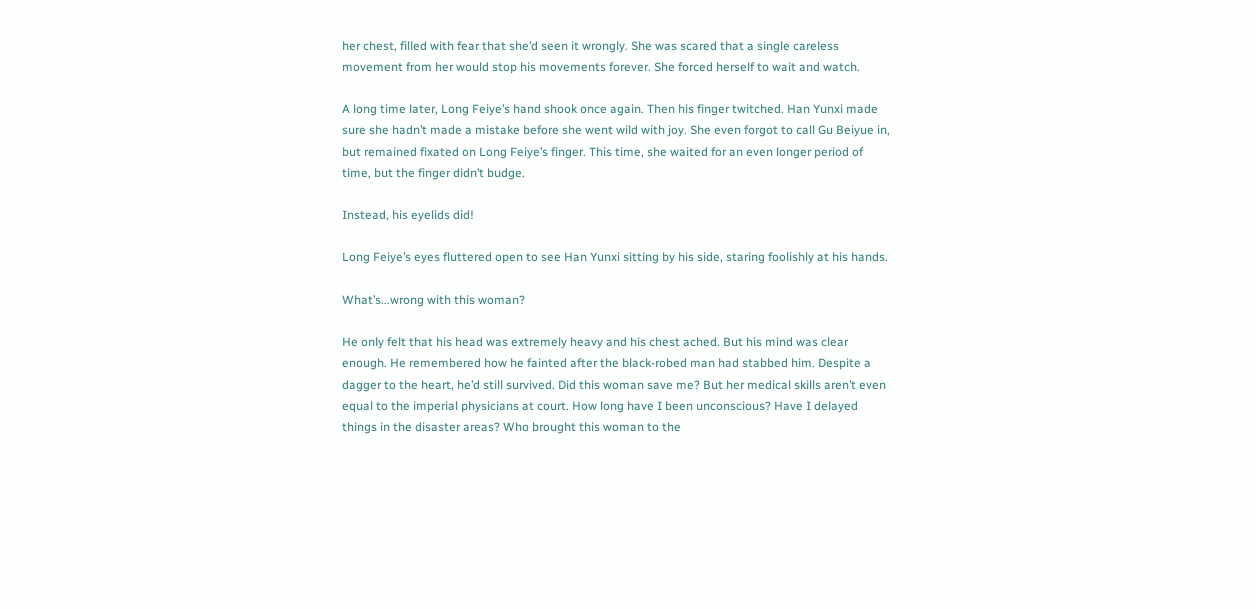her chest, filled with fear that she’d seen it wrongly. She was scared that a single careless movement from her would stop his movements forever. She forced herself to wait and watch.

A long time later, Long Feiye’s hand shook once again. Then his finger twitched. Han Yunxi made sure she hadn’t made a mistake before she went wild with joy. She even forgot to call Gu Beiyue in, but remained fixated on Long Feiye’s finger. This time, she waited for an even longer period of time, but the finger didn’t budge.

Instead, his eyelids did!

Long Feiye’s eyes fluttered open to see Han Yunxi sitting by his side, staring foolishly at his hands.

What’s...wrong with this woman?

He only felt that his head was extremely heavy and his chest ached. But his mind was clear enough. He remembered how he fainted after the black-robed man had stabbed him. Despite a dagger to the heart, he’d still survived. Did this woman save me? But her medical skills aren’t even equal to the imperial physicians at court. How long have I been unconscious? Have I delayed things in the disaster areas? Who brought this woman to the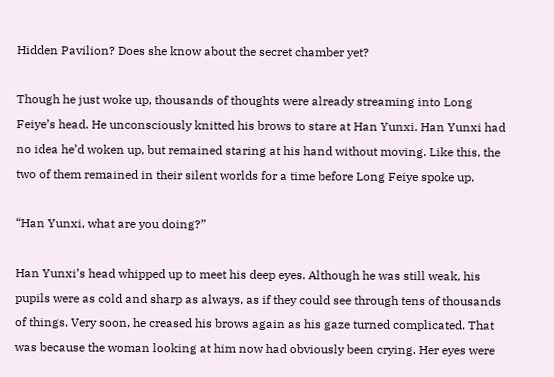Hidden Pavilion? Does she know about the secret chamber yet?

Though he just woke up, thousands of thoughts were already streaming into Long Feiye’s head. He unconsciously knitted his brows to stare at Han Yunxi. Han Yunxi had no idea he’d woken up, but remained staring at his hand without moving. Like this, the two of them remained in their silent worlds for a time before Long Feiye spoke up.

“Han Yunxi, what are you doing?”

Han Yunxi’s head whipped up to meet his deep eyes. Although he was still weak, his pupils were as cold and sharp as always, as if they could see through tens of thousands of things. Very soon, he creased his brows again as his gaze turned complicated. That was because the woman looking at him now had obviously been crying. Her eyes were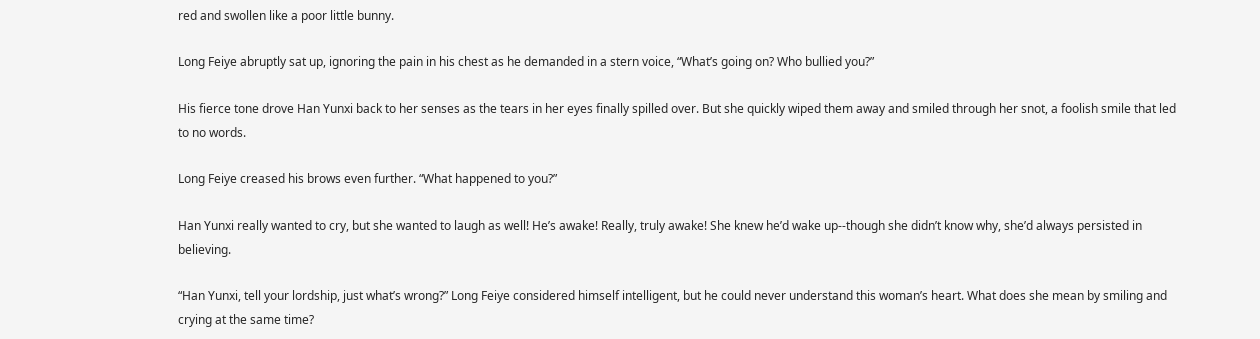red and swollen like a poor little bunny.

Long Feiye abruptly sat up, ignoring the pain in his chest as he demanded in a stern voice, “What’s going on? Who bullied you?”

His fierce tone drove Han Yunxi back to her senses as the tears in her eyes finally spilled over. But she quickly wiped them away and smiled through her snot, a foolish smile that led to no words.

Long Feiye creased his brows even further. “What happened to you?”

Han Yunxi really wanted to cry, but she wanted to laugh as well! He’s awake! Really, truly awake! She knew he’d wake up--though she didn’t know why, she’d always persisted in believing.

“Han Yunxi, tell your lordship, just what’s wrong?” Long Feiye considered himself intelligent, but he could never understand this woman’s heart. What does she mean by smiling and crying at the same time?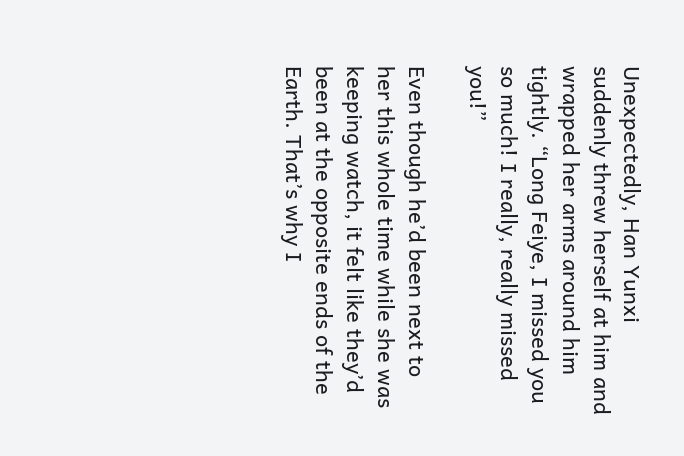Unexpectedly, Han Yunxi suddenly threw herself at him and wrapped her arms around him tightly. “Long Feiye, I missed you so much! I really, really missed you!”

Even though he’d been next to her this whole time while she was keeping watch, it felt like they’d been at the opposite ends of the Earth. That’s why I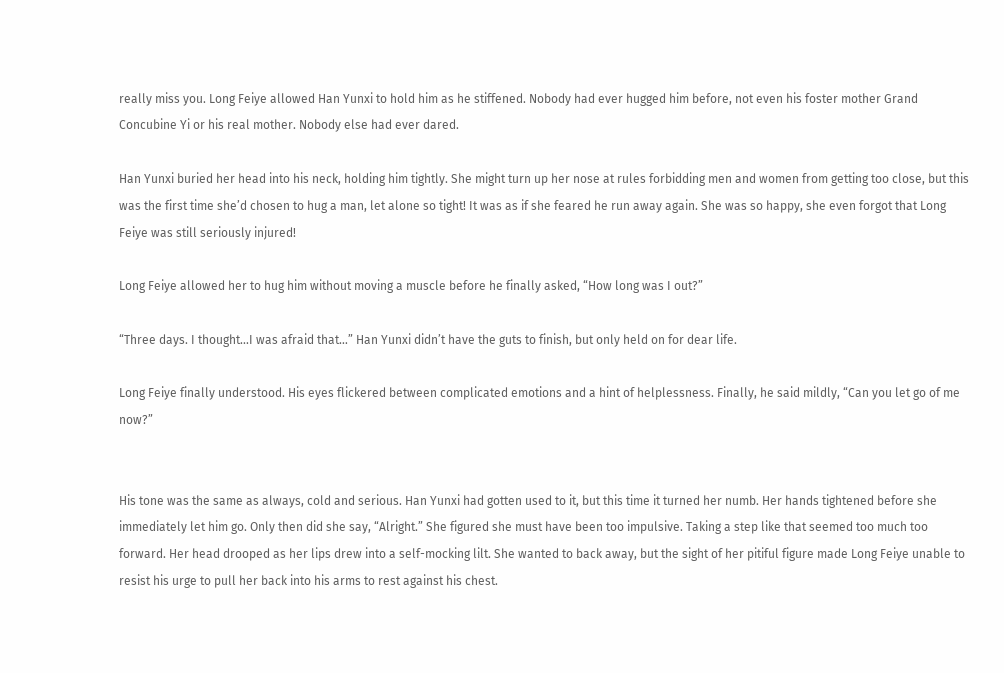really miss you. Long Feiye allowed Han Yunxi to hold him as he stiffened. Nobody had ever hugged him before, not even his foster mother Grand Concubine Yi or his real mother. Nobody else had ever dared.

Han Yunxi buried her head into his neck, holding him tightly. She might turn up her nose at rules forbidding men and women from getting too close, but this was the first time she’d chosen to hug a man, let alone so tight! It was as if she feared he run away again. She was so happy, she even forgot that Long Feiye was still seriously injured!

Long Feiye allowed her to hug him without moving a muscle before he finally asked, “How long was I out?”

“Three days. I thought...I was afraid that…” Han Yunxi didn’t have the guts to finish, but only held on for dear life.

Long Feiye finally understood. His eyes flickered between complicated emotions and a hint of helplessness. Finally, he said mildly, “Can you let go of me now?”


His tone was the same as always, cold and serious. Han Yunxi had gotten used to it, but this time it turned her numb. Her hands tightened before she immediately let him go. Only then did she say, “Alright.” She figured she must have been too impulsive. Taking a step like that seemed too much too forward. Her head drooped as her lips drew into a self-mocking lilt. She wanted to back away, but the sight of her pitiful figure made Long Feiye unable to resist his urge to pull her back into his arms to rest against his chest.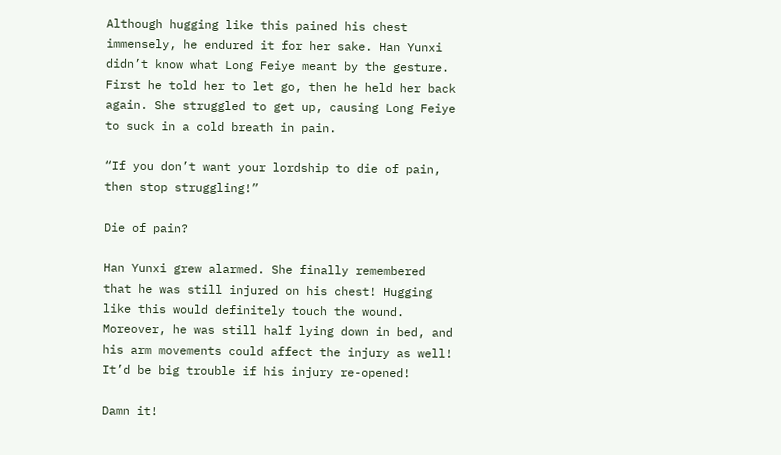Although hugging like this pained his chest immensely, he endured it for her sake. Han Yunxi didn’t know what Long Feiye meant by the gesture. First he told her to let go, then he held her back again. She struggled to get up, causing Long Feiye to suck in a cold breath in pain.

“If you don’t want your lordship to die of pain, then stop struggling!”

Die of pain?

Han Yunxi grew alarmed. She finally remembered that he was still injured on his chest! Hugging like this would definitely touch the wound. Moreover, he was still half lying down in bed, and his arm movements could affect the injury as well! It’d be big trouble if his injury re-opened!

Damn it!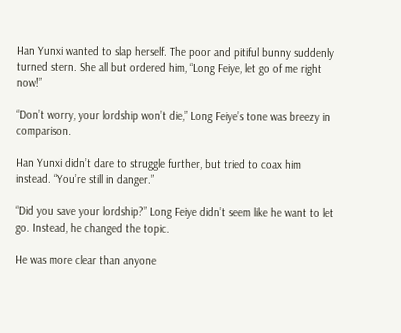Han Yunxi wanted to slap herself. The poor and pitiful bunny suddenly turned stern. She all but ordered him, “Long Feiye, let go of me right now!”

“Don’t worry, your lordship won’t die,” Long Feiye’s tone was breezy in comparison.

Han Yunxi didn’t dare to struggle further, but tried to coax him instead. “You’re still in danger.”

“Did you save your lordship?” Long Feiye didn’t seem like he want to let go. Instead, he changed the topic.

He was more clear than anyone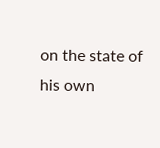on the state of his own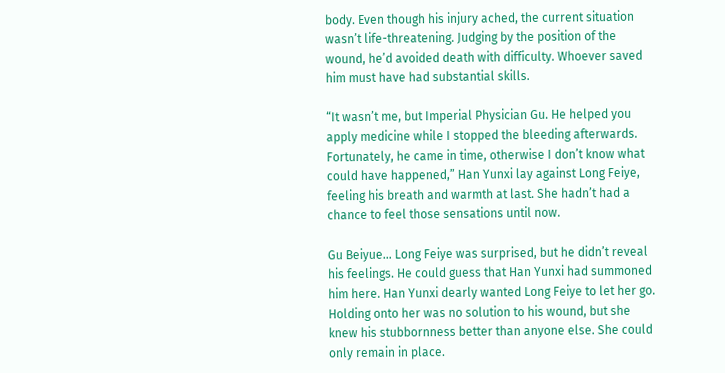body. Even though his injury ached, the current situation wasn’t life-threatening. Judging by the position of the wound, he’d avoided death with difficulty. Whoever saved him must have had substantial skills.

“It wasn’t me, but Imperial Physician Gu. He helped you apply medicine while I stopped the bleeding afterwards. Fortunately, he came in time, otherwise I don’t know what could have happened,” Han Yunxi lay against Long Feiye, feeling his breath and warmth at last. She hadn’t had a chance to feel those sensations until now.

Gu Beiyue… Long Feiye was surprised, but he didn’t reveal his feelings. He could guess that Han Yunxi had summoned him here. Han Yunxi dearly wanted Long Feiye to let her go. Holding onto her was no solution to his wound, but she knew his stubbornness better than anyone else. She could only remain in place.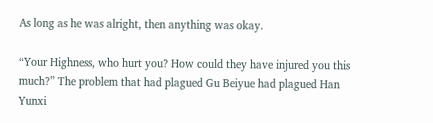As long as he was alright, then anything was okay.

“Your Highness, who hurt you? How could they have injured you this much?” The problem that had plagued Gu Beiyue had plagued Han Yunxi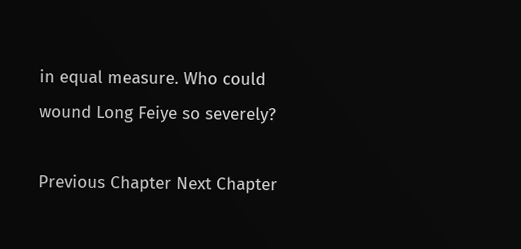in equal measure. Who could wound Long Feiye so severely?

Previous Chapter Next Chapter